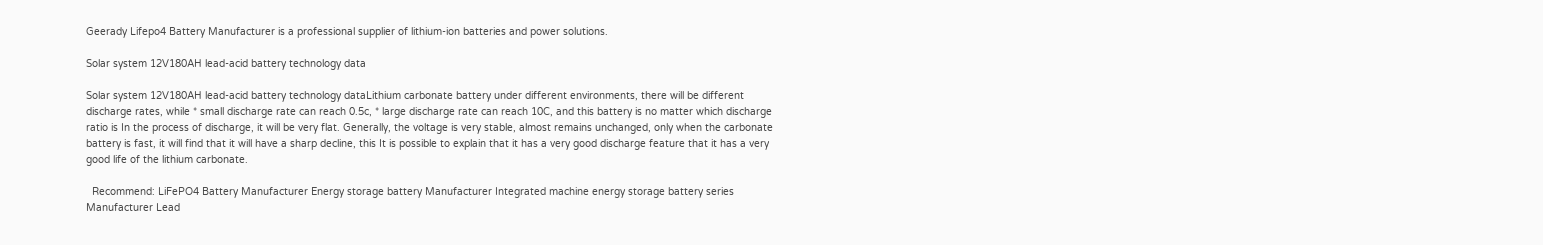Geerady Lifepo4 Battery Manufacturer is a professional supplier of lithium-ion batteries and power solutions.

Solar system 12V180AH lead-acid battery technology data

Solar system 12V180AH lead-acid battery technology dataLithium carbonate battery under different environments, there will be different discharge rates, while * small discharge rate can reach 0.5c, * large discharge rate can reach 10C, and this battery is no matter which discharge ratio is In the process of discharge, it will be very flat. Generally, the voltage is very stable, almost remains unchanged, only when the carbonate battery is fast, it will find that it will have a sharp decline, this It is possible to explain that it has a very good discharge feature that it has a very good life of the lithium carbonate.

  Recommend: LiFePO4 Battery Manufacturer Energy storage battery Manufacturer Integrated machine energy storage battery series Manufacturer Lead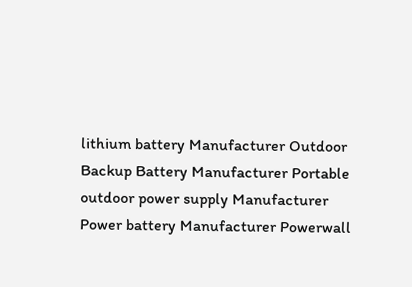lithium battery Manufacturer Outdoor Backup Battery Manufacturer Portable outdoor power supply Manufacturer Power battery Manufacturer Powerwall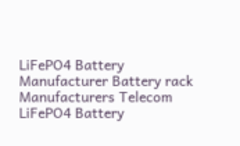LiFePO4 Battery Manufacturer Battery rack Manufacturers Telecom LiFePO4 Battery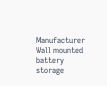Manufacturer Wall mounted battery storage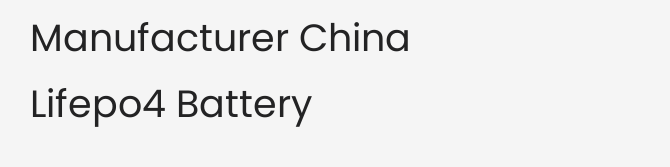Manufacturer China Lifepo4 Battery